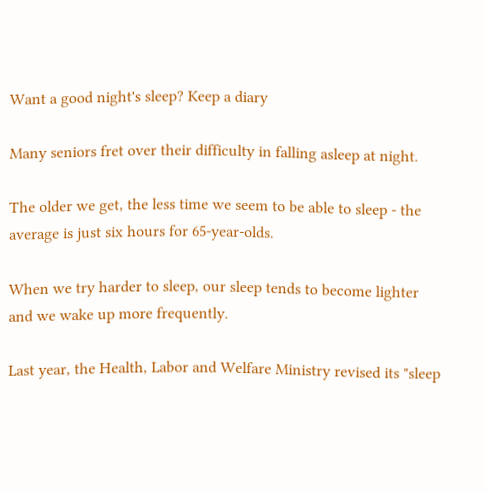Want a good night's sleep? Keep a diary

Many seniors fret over their difficulty in falling asleep at night.

The older we get, the less time we seem to be able to sleep - the average is just six hours for 65-year-olds.

When we try harder to sleep, our sleep tends to become lighter and we wake up more frequently.

Last year, the Health, Labor and Welfare Ministry revised its "sleep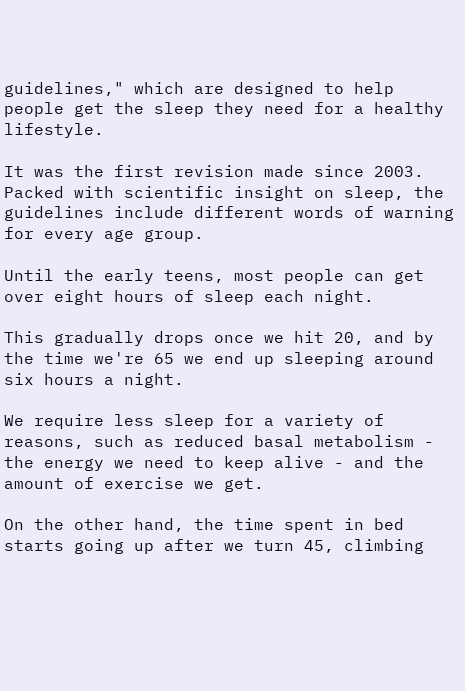guidelines," which are designed to help people get the sleep they need for a healthy lifestyle.

It was the first revision made since 2003. Packed with scientific insight on sleep, the guidelines include different words of warning for every age group.

Until the early teens, most people can get over eight hours of sleep each night.

This gradually drops once we hit 20, and by the time we're 65 we end up sleeping around six hours a night.

We require less sleep for a variety of reasons, such as reduced basal metabolism - the energy we need to keep alive - and the amount of exercise we get.

On the other hand, the time spent in bed starts going up after we turn 45, climbing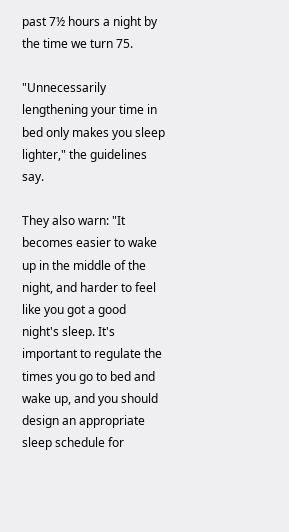past 7½ hours a night by the time we turn 75.

"Unnecessarily lengthening your time in bed only makes you sleep lighter," the guidelines say.

They also warn: "It becomes easier to wake up in the middle of the night, and harder to feel like you got a good night's sleep. It's important to regulate the times you go to bed and wake up, and you should design an appropriate sleep schedule for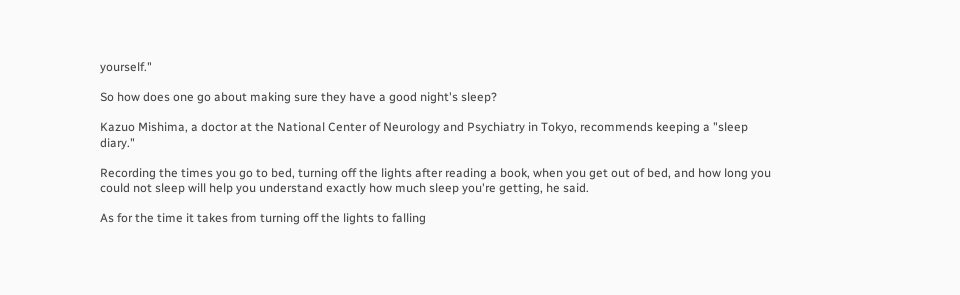yourself."

So how does one go about making sure they have a good night's sleep?

Kazuo Mishima, a doctor at the National Center of Neurology and Psychiatry in Tokyo, recommends keeping a "sleep diary."

Recording the times you go to bed, turning off the lights after reading a book, when you get out of bed, and how long you could not sleep will help you understand exactly how much sleep you're getting, he said.

As for the time it takes from turning off the lights to falling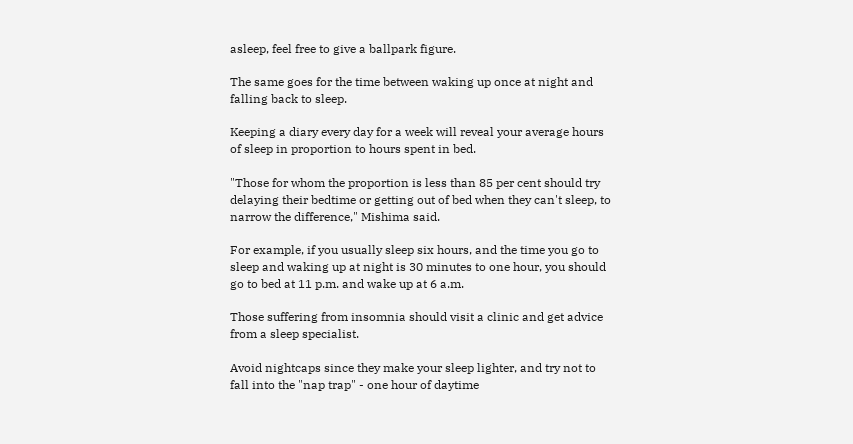asleep, feel free to give a ballpark figure.

The same goes for the time between waking up once at night and falling back to sleep.

Keeping a diary every day for a week will reveal your average hours of sleep in proportion to hours spent in bed.

"Those for whom the proportion is less than 85 per cent should try delaying their bedtime or getting out of bed when they can't sleep, to narrow the difference," Mishima said.

For example, if you usually sleep six hours, and the time you go to sleep and waking up at night is 30 minutes to one hour, you should go to bed at 11 p.m. and wake up at 6 a.m.

Those suffering from insomnia should visit a clinic and get advice from a sleep specialist.

Avoid nightcaps since they make your sleep lighter, and try not to fall into the "nap trap" - one hour of daytime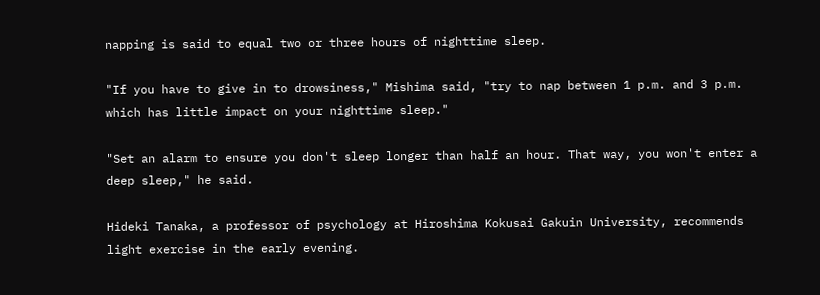napping is said to equal two or three hours of nighttime sleep.

"If you have to give in to drowsiness," Mishima said, "try to nap between 1 p.m. and 3 p.m. which has little impact on your nighttime sleep."

"Set an alarm to ensure you don't sleep longer than half an hour. That way, you won't enter a deep sleep," he said.

Hideki Tanaka, a professor of psychology at Hiroshima Kokusai Gakuin University, recommends light exercise in the early evening.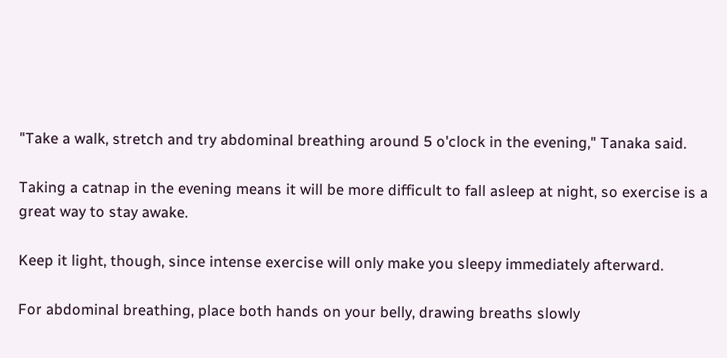"Take a walk, stretch and try abdominal breathing around 5 o'clock in the evening," Tanaka said.

Taking a catnap in the evening means it will be more difficult to fall asleep at night, so exercise is a great way to stay awake.

Keep it light, though, since intense exercise will only make you sleepy immediately afterward.

For abdominal breathing, place both hands on your belly, drawing breaths slowly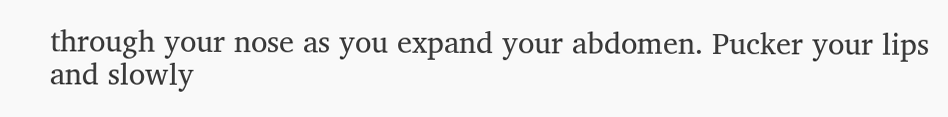through your nose as you expand your abdomen. Pucker your lips and slowly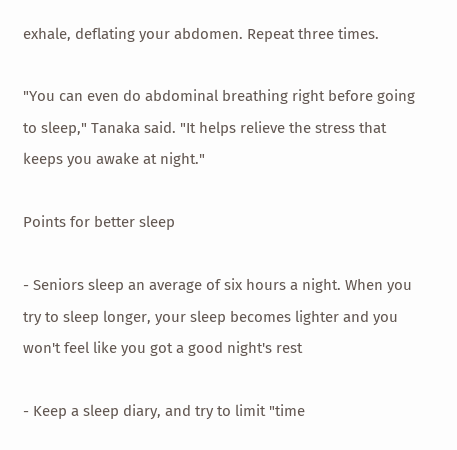exhale, deflating your abdomen. Repeat three times.

"You can even do abdominal breathing right before going to sleep," Tanaka said. "It helps relieve the stress that keeps you awake at night."

Points for better sleep

- Seniors sleep an average of six hours a night. When you try to sleep longer, your sleep becomes lighter and you won't feel like you got a good night's rest

- Keep a sleep diary, and try to limit "time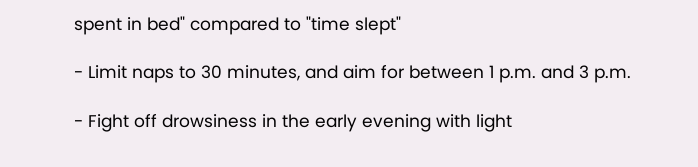spent in bed" compared to "time slept"

- Limit naps to 30 minutes, and aim for between 1 p.m. and 3 p.m.

- Fight off drowsiness in the early evening with light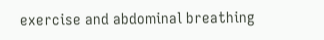exercise and abdominal breathing